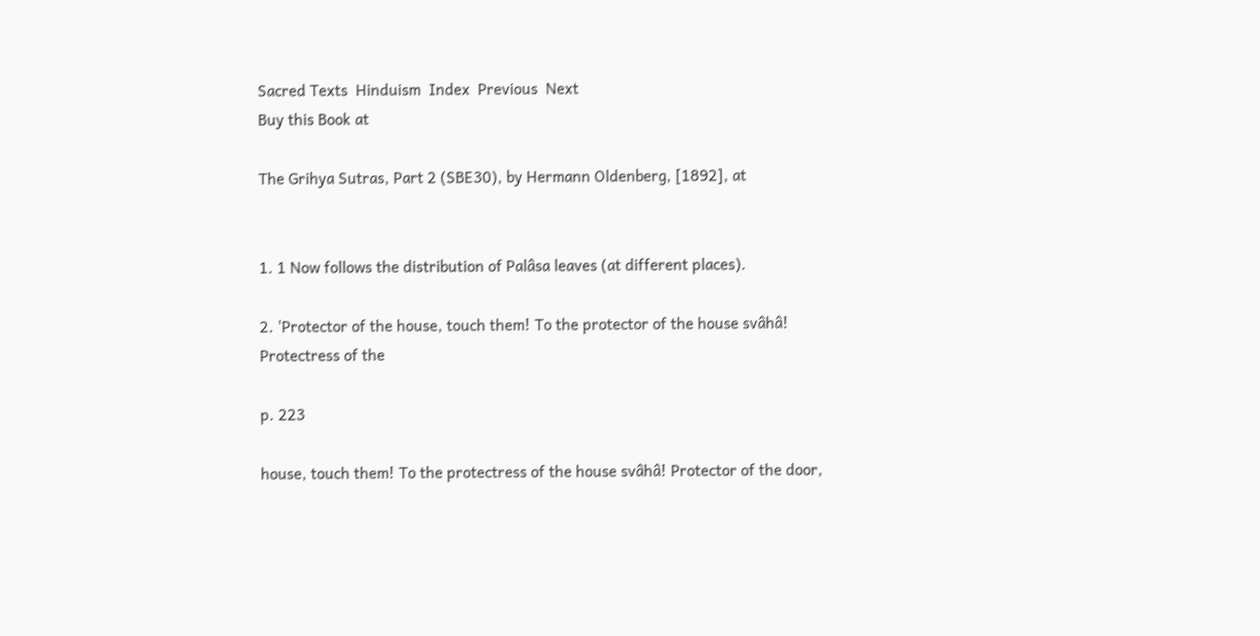Sacred Texts  Hinduism  Index  Previous  Next
Buy this Book at

The Grihya Sutras, Part 2 (SBE30), by Hermann Oldenberg, [1892], at


1. 1 Now follows the distribution of Palâsa leaves (at different places).

2. 'Protector of the house, touch them! To the protector of the house svâhâ! Protectress of the

p. 223

house, touch them! To the protectress of the house svâhâ! Protector of the door,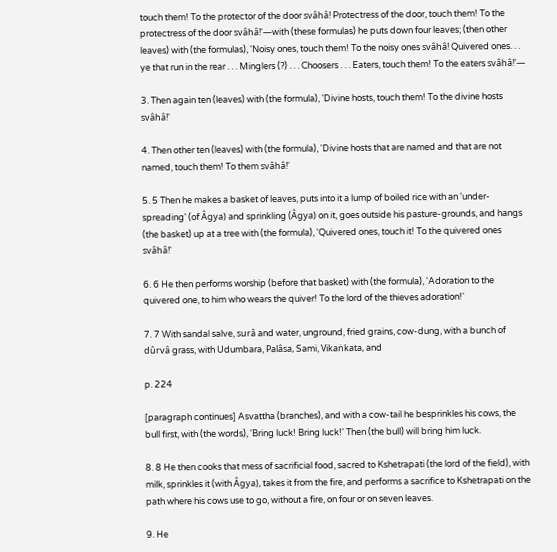touch them! To the protector of the door svâhâ! Protectress of the door, touch them! To the protectress of the door svâhâ!'—with (these formulas) he puts down four leaves; (then other leaves) with (the formulas), 'Noisy ones, touch them! To the noisy ones svâhâ! Quivered ones. . . ye that run in the rear . . . Minglers (?) . . . Choosers . . . Eaters, touch them! To the eaters svâhâ!'—

3. Then again ten (leaves) with (the formula), 'Divine hosts, touch them! To the divine hosts svâhâ!'

4. Then other ten (leaves) with (the formula), 'Divine hosts that are named and that are not named, touch them! To them svâhâ!'

5. 5 Then he makes a basket of leaves, puts into it a lump of boiled rice with an 'under-spreading' (of Âgya) and sprinkling (Âgya) on it, goes outside his pasture-grounds, and hangs (the basket) up at a tree with (the formula), 'Quivered ones, touch it! To the quivered ones svâhâ!'

6. 6 He then performs worship (before that basket) with (the formula), 'Adoration to the quivered one, to him who wears the quiver! To the lord of the thieves adoration!'

7. 7 With sandal salve, surâ and water, unground, fried grains, cow-dung, with a bunch of dûrvâ grass, with Udumbara, Palâsa, Sami, Vikaṅkata, and

p. 224

[paragraph continues] Asvattha (branches), and with a cow-tail he besprinkles his cows, the bull first, with (the words), 'Bring luck! Bring luck!' Then (the bull) will bring him luck.

8. 8 He then cooks that mess of sacrificial food, sacred to Kshetrapati (the lord of the field), with milk, sprinkles it (with Âgya), takes it from the fire, and performs a sacrifice to Kshetrapati on the path where his cows use to go, without a fire, on four or on seven leaves.

9. He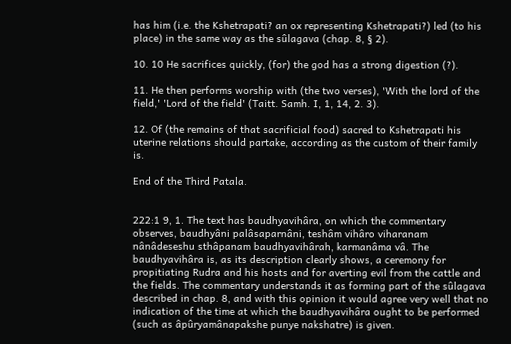has him (i.e. the Kshetrapati? an ox representing Kshetrapati?) led (to his place) in the same way as the sûlagava (chap. 8, § 2).

10. 10 He sacrifices quickly, (for) the god has a strong digestion (?).

11. He then performs worship with (the two verses), 'With the lord of the field,' 'Lord of the field' (Taitt. Samh. I, 1, 14, 2. 3).

12. Of (the remains of that sacrificial food) sacred to Kshetrapati his uterine relations should partake, according as the custom of their family is.

End of the Third Patala.


222:1 9, 1. The text has baudhyavihâra, on which the commentary observes, baudhyâni palâsaparnâni, teshâm vihâro viharanam nânâdeseshu sthâpanam baudhyavihârah, karmanâma vâ. The baudhyavihâra is, as its description clearly shows, a ceremony for propitiating Rudra and his hosts and for averting evil from the cattle and the fields. The commentary understands it as forming part of the sûlagava described in chap. 8, and with this opinion it would agree very well that no indication of the time at which the baudhyavihâra ought to be performed (such as âpûryamânapakshe punye nakshatre) is given.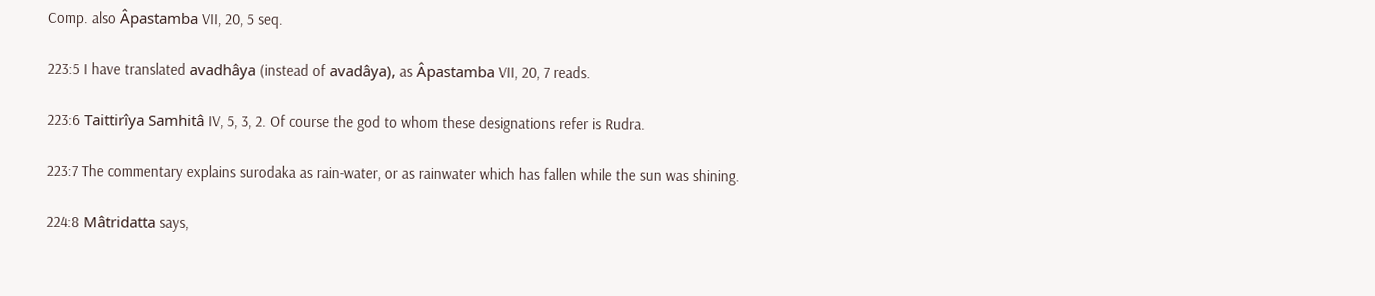Comp. also Âpastamba VII, 20, 5 seq.

223:5 I have translated avadhâya (instead of avadâya), as Âpastamba VII, 20, 7 reads.

223:6 Taittirîya Samhitâ IV, 5, 3, 2. Of course the god to whom these designations refer is Rudra.

223:7 The commentary explains surodaka as rain-water, or as rainwater which has fallen while the sun was shining.

224:8 Mâtridatta says,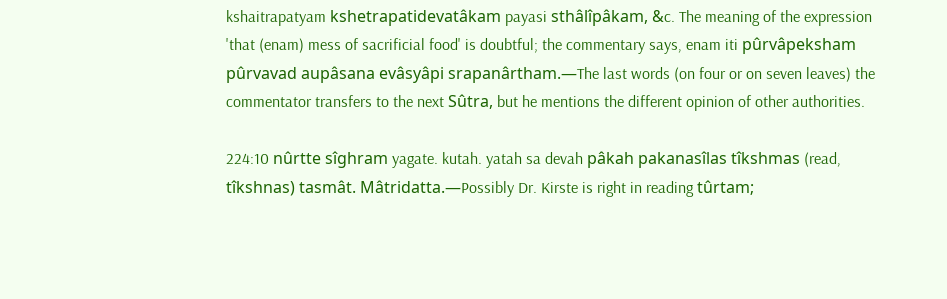kshaitrapatyam kshetrapatidevatâkam payasi sthâlîpâkam, &c. The meaning of the expression 'that (enam) mess of sacrificial food' is doubtful; the commentary says, enam iti pûrvâpeksham pûrvavad aupâsana evâsyâpi srapanârtham.—The last words (on four or on seven leaves) the commentator transfers to the next Sûtra, but he mentions the different opinion of other authorities.

224:10 nûrtte sîghram yagate. kutah. yatah sa devah pâkah pakanasîlas tîkshmas (read, tîkshnas) tasmât. Mâtridatta.—Possibly Dr. Kirste is right in reading tûrtam;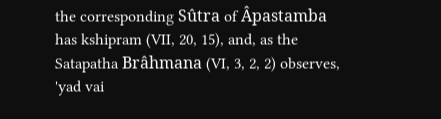the corresponding Sûtra of Âpastamba has kshipram (VII, 20, 15), and, as the Satapatha Brâhmana (VI, 3, 2, 2) observes, 'yad vai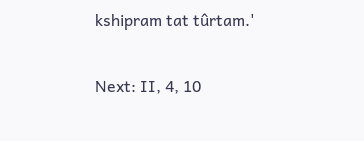kshipram tat tûrtam.'

Next: II, 4, 10